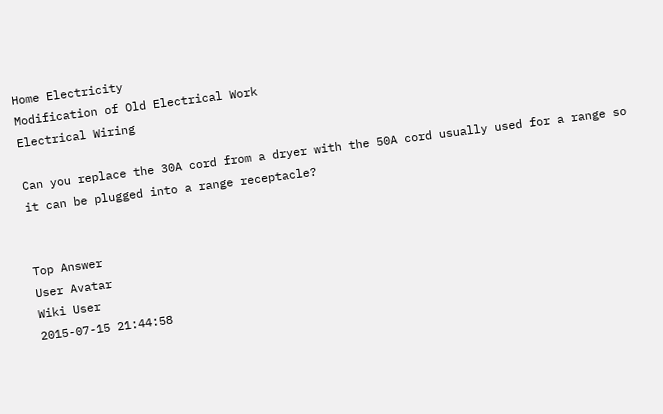Home Electricity
Modification of Old Electrical Work
Electrical Wiring

Can you replace the 30A cord from a dryer with the 50A cord usually used for a range so it can be plugged into a range receptacle?


Top Answer
User Avatar
Wiki User
2015-07-15 21:44:58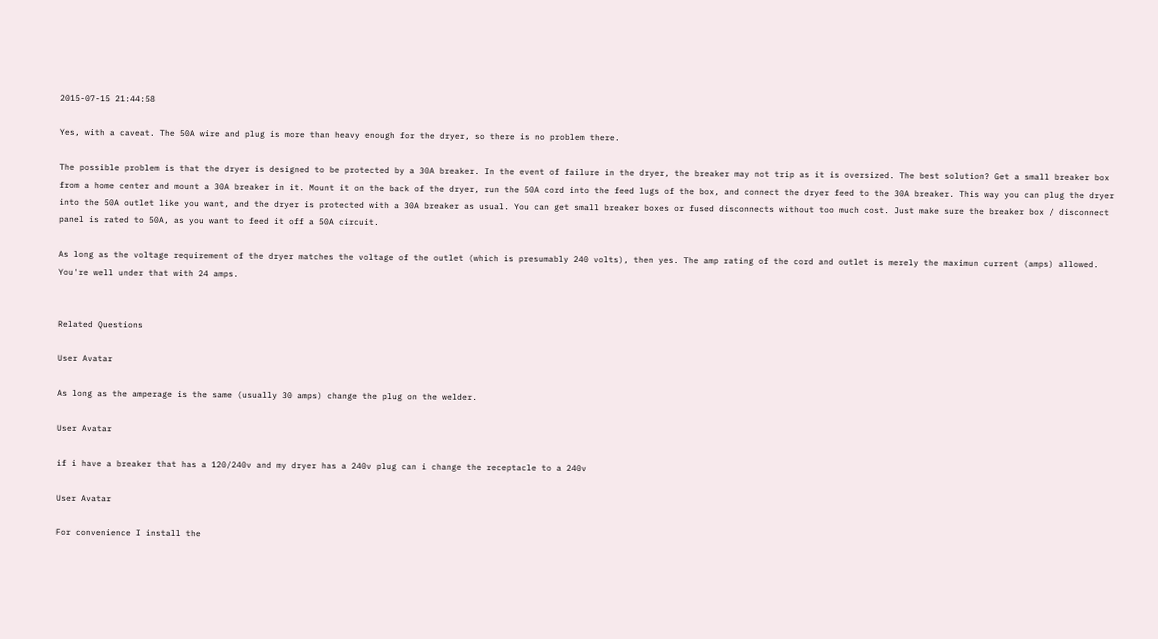2015-07-15 21:44:58

Yes, with a caveat. The 50A wire and plug is more than heavy enough for the dryer, so there is no problem there.

The possible problem is that the dryer is designed to be protected by a 30A breaker. In the event of failure in the dryer, the breaker may not trip as it is oversized. The best solution? Get a small breaker box from a home center and mount a 30A breaker in it. Mount it on the back of the dryer, run the 50A cord into the feed lugs of the box, and connect the dryer feed to the 30A breaker. This way you can plug the dryer into the 50A outlet like you want, and the dryer is protected with a 30A breaker as usual. You can get small breaker boxes or fused disconnects without too much cost. Just make sure the breaker box / disconnect panel is rated to 50A, as you want to feed it off a 50A circuit.

As long as the voltage requirement of the dryer matches the voltage of the outlet (which is presumably 240 volts), then yes. The amp rating of the cord and outlet is merely the maximun current (amps) allowed. You're well under that with 24 amps.


Related Questions

User Avatar

As long as the amperage is the same (usually 30 amps) change the plug on the welder.

User Avatar

if i have a breaker that has a 120/240v and my dryer has a 240v plug can i change the receptacle to a 240v

User Avatar

For convenience I install the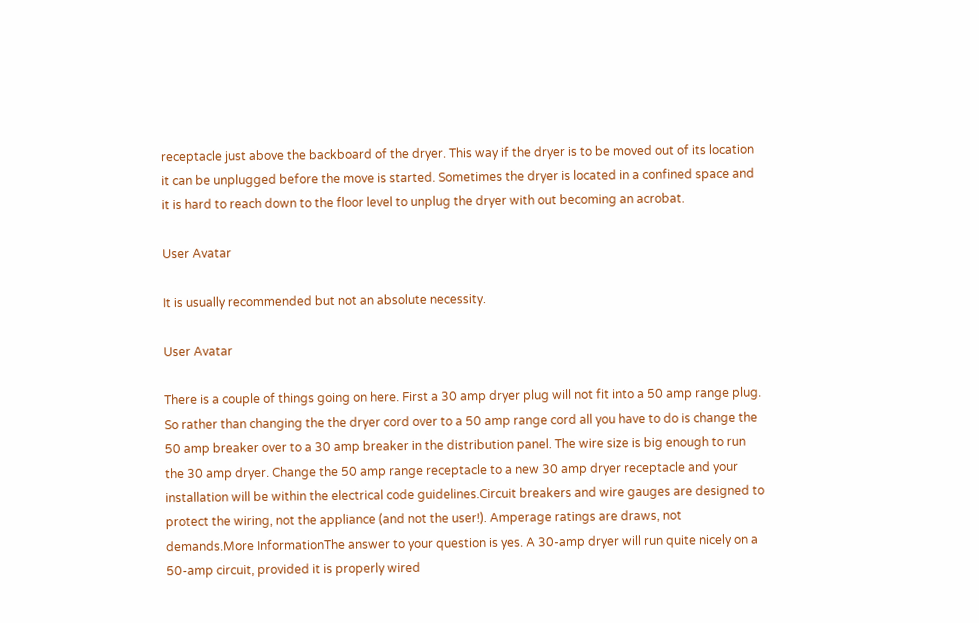receptacle just above the backboard of the dryer. This way if the dryer is to be moved out of its location it can be unplugged before the move is started. Sometimes the dryer is located in a confined space and it is hard to reach down to the floor level to unplug the dryer with out becoming an acrobat.

User Avatar

It is usually recommended but not an absolute necessity.

User Avatar

There is a couple of things going on here. First a 30 amp dryer plug will not fit into a 50 amp range plug. So rather than changing the the dryer cord over to a 50 amp range cord all you have to do is change the 50 amp breaker over to a 30 amp breaker in the distribution panel. The wire size is big enough to run the 30 amp dryer. Change the 50 amp range receptacle to a new 30 amp dryer receptacle and your installation will be within the electrical code guidelines.Circuit breakers and wire gauges are designed to protect the wiring, not the appliance (and not the user!). Amperage ratings are draws, not demands.More InformationThe answer to your question is yes. A 30-amp dryer will run quite nicely on a 50-amp circuit, provided it is properly wired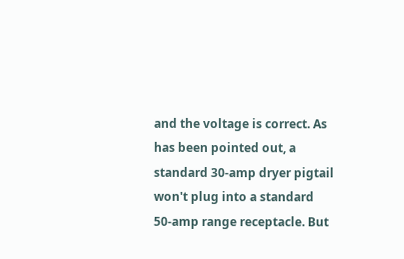and the voltage is correct. As has been pointed out, a standard 30-amp dryer pigtail won't plug into a standard 50-amp range receptacle. But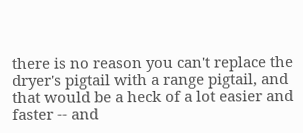there is no reason you can't replace the dryer's pigtail with a range pigtail, and that would be a heck of a lot easier and faster -- and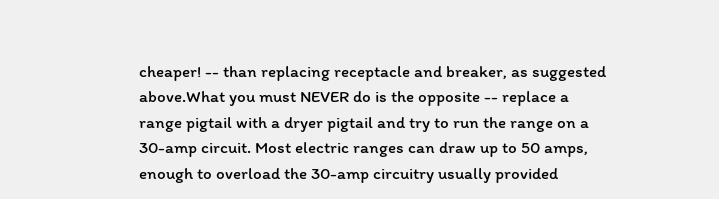cheaper! -- than replacing receptacle and breaker, as suggested above.What you must NEVER do is the opposite -- replace a range pigtail with a dryer pigtail and try to run the range on a 30-amp circuit. Most electric ranges can draw up to 50 amps, enough to overload the 30-amp circuitry usually provided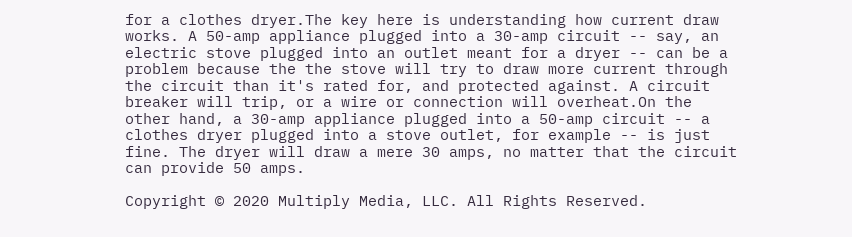for a clothes dryer.The key here is understanding how current draw works. A 50-amp appliance plugged into a 30-amp circuit -- say, an electric stove plugged into an outlet meant for a dryer -- can be a problem because the the stove will try to draw more current through the circuit than it's rated for, and protected against. A circuit breaker will trip, or a wire or connection will overheat.On the other hand, a 30-amp appliance plugged into a 50-amp circuit -- a clothes dryer plugged into a stove outlet, for example -- is just fine. The dryer will draw a mere 30 amps, no matter that the circuit can provide 50 amps.

Copyright © 2020 Multiply Media, LLC. All Rights Reserved.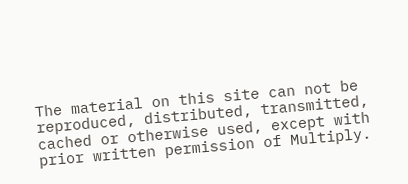The material on this site can not be reproduced, distributed, transmitted, cached or otherwise used, except with prior written permission of Multiply.